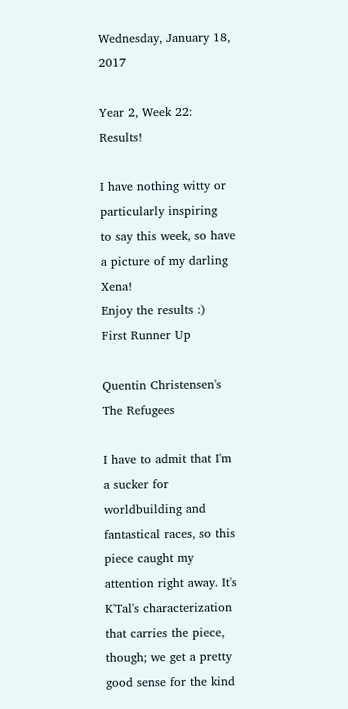Wednesday, January 18, 2017

Year 2, Week 22: Results!

I have nothing witty or particularly inspiring
to say this week, so have a picture of my darling Xena!
Enjoy the results :)
First Runner Up

Quentin Christensen's The Refugees

I have to admit that I'm a sucker for worldbuilding and fantastical races, so this piece caught my attention right away. It's K'Tal's characterization that carries the piece, though; we get a pretty good sense for the kind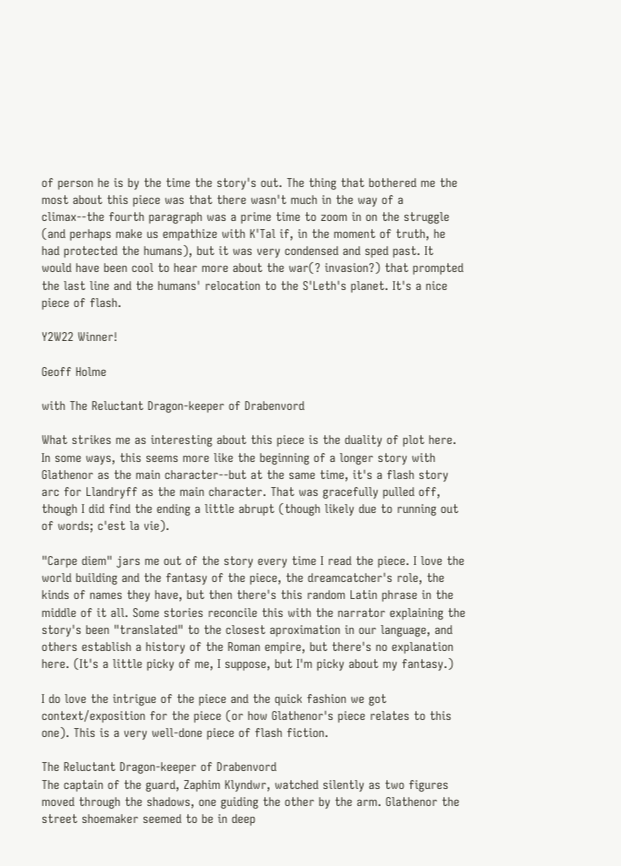of person he is by the time the story's out. The thing that bothered me the most about this piece was that there wasn't much in the way of a climax--the fourth paragraph was a prime time to zoom in on the struggle (and perhaps make us empathize with K'Tal if, in the moment of truth, he had protected the humans), but it was very condensed and sped past. It would have been cool to hear more about the war(? invasion?) that prompted the last line and the humans' relocation to the S'Leth's planet. It's a nice piece of flash.

Y2W22 Winner!

Geoff Holme

with The Reluctant Dragon-keeper of Drabenvord

What strikes me as interesting about this piece is the duality of plot here. In some ways, this seems more like the beginning of a longer story with Glathenor as the main character--but at the same time, it's a flash story arc for Llandryff as the main character. That was gracefully pulled off, though I did find the ending a little abrupt (though likely due to running out of words; c'est la vie).

"Carpe diem" jars me out of the story every time I read the piece. I love the world building and the fantasy of the piece, the dreamcatcher's role, the kinds of names they have, but then there's this random Latin phrase in the middle of it all. Some stories reconcile this with the narrator explaining the story's been "translated" to the closest aproximation in our language, and others establish a history of the Roman empire, but there's no explanation here. (It's a little picky of me, I suppose, but I'm picky about my fantasy.)

I do love the intrigue of the piece and the quick fashion we got context/exposition for the piece (or how Glathenor's piece relates to this one). This is a very well-done piece of flash fiction.

The Reluctant Dragon-keeper of Drabenvord
The captain of the guard, Zaphim Klyndwr, watched silently as two figures moved through the shadows, one guiding the other by the arm. Glathenor the street shoemaker seemed to be in deep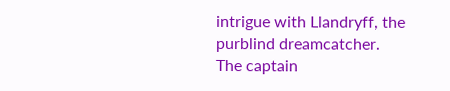intrigue with Llandryff, the purblind dreamcatcher. The captain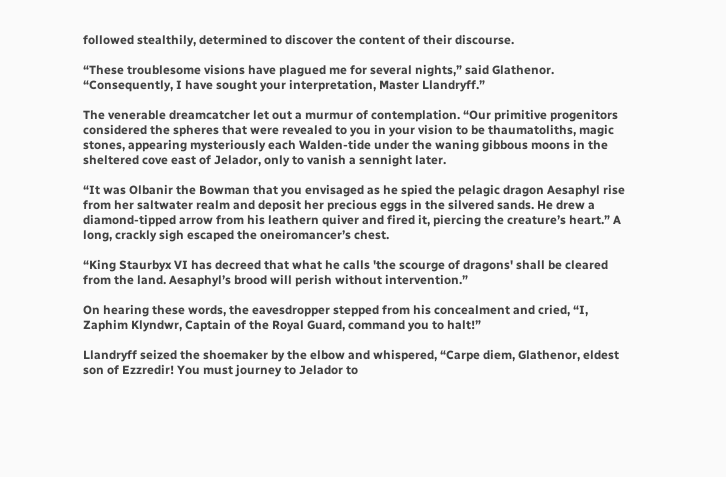followed stealthily, determined to discover the content of their discourse.

“These troublesome visions have plagued me for several nights,” said Glathenor. “Consequently, I have sought your interpretation, Master Llandryff.”

The venerable dreamcatcher let out a murmur of contemplation. “Our primitive progenitors considered the spheres that were revealed to you in your vision to be thaumatoliths, magic stones, appearing mysteriously each Walden-tide under the waning gibbous moons in the sheltered cove east of Jelador, only to vanish a sennight later.

“It was Olbanir the Bowman that you envisaged as he spied the pelagic dragon Aesaphyl rise from her saltwater realm and deposit her precious eggs in the silvered sands. He drew a diamond-tipped arrow from his leathern quiver and fired it, piercing the creature’s heart.” A long, crackly sigh escaped the oneiromancer’s chest.

“King Staurbyx VI has decreed that what he calls 'the scourge of dragons' shall be cleared from the land. Aesaphyl’s brood will perish without intervention.”

On hearing these words, the eavesdropper stepped from his concealment and cried, “I, Zaphim Klyndwr, Captain of the Royal Guard, command you to halt!”

Llandryff seized the shoemaker by the elbow and whispered, “Carpe diem, Glathenor, eldest son of Ezzredir! You must journey to Jelador to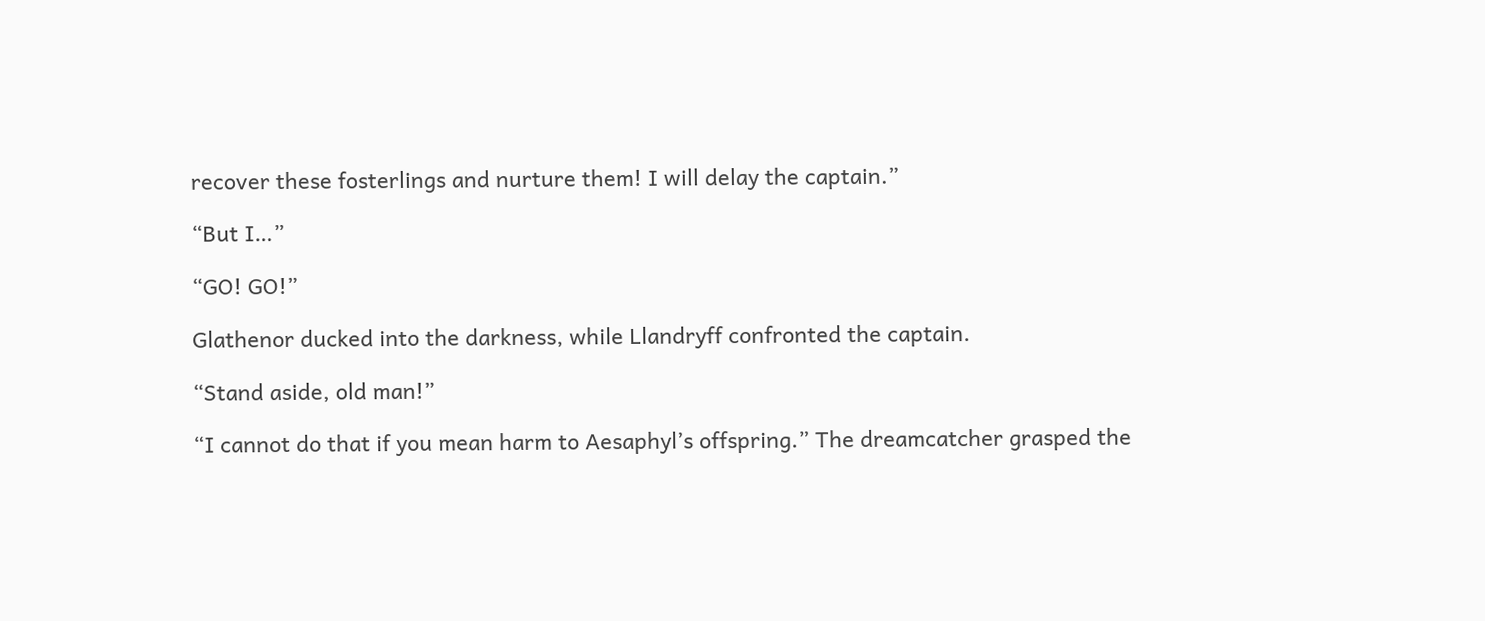recover these fosterlings and nurture them! I will delay the captain.”

“But I…”

“GO! GO!”

Glathenor ducked into the darkness, while Llandryff confronted the captain.

“Stand aside, old man!”

“I cannot do that if you mean harm to Aesaphyl’s offspring.” The dreamcatcher grasped the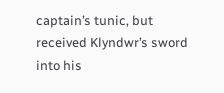captain’s tunic, but received Klyndwr’s sword into his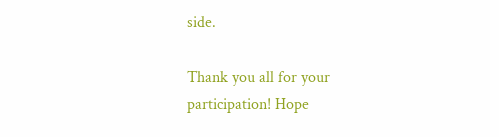side.

Thank you all for your participation! Hope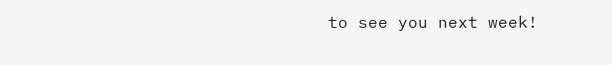to see you next week!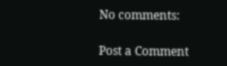No comments:

Post a Comment